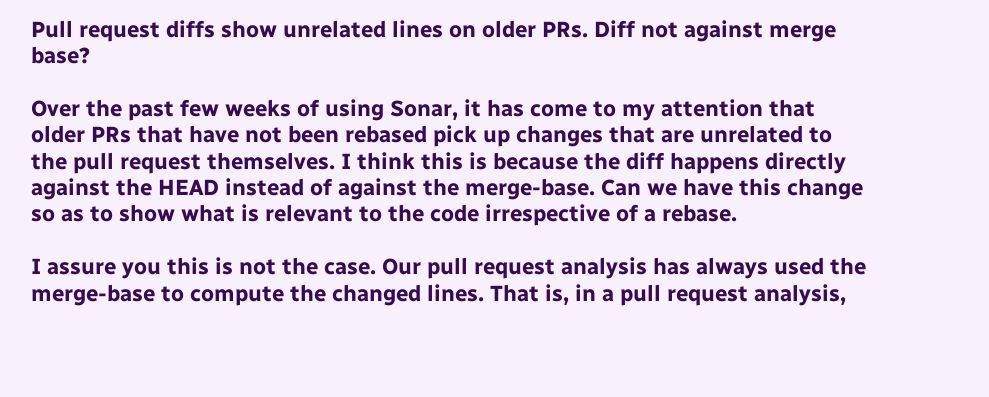Pull request diffs show unrelated lines on older PRs. Diff not against merge base?

Over the past few weeks of using Sonar, it has come to my attention that older PRs that have not been rebased pick up changes that are unrelated to the pull request themselves. I think this is because the diff happens directly against the HEAD instead of against the merge-base. Can we have this change so as to show what is relevant to the code irrespective of a rebase.

I assure you this is not the case. Our pull request analysis has always used the merge-base to compute the changed lines. That is, in a pull request analysis,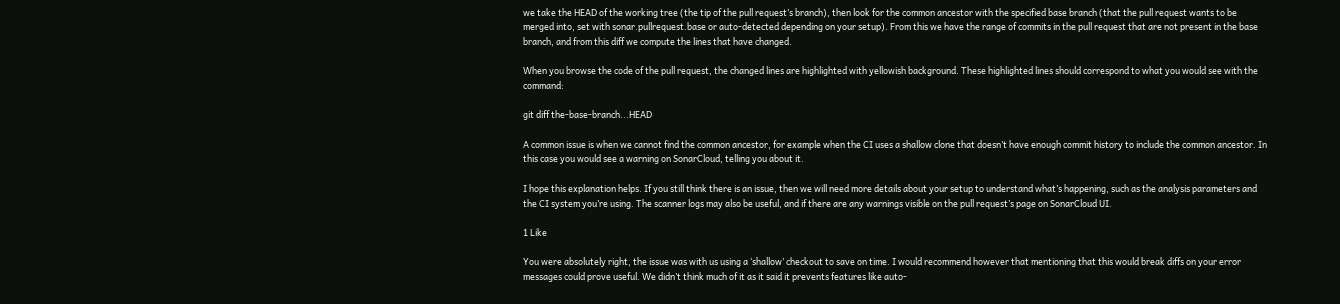we take the HEAD of the working tree (the tip of the pull request’s branch), then look for the common ancestor with the specified base branch (that the pull request wants to be merged into, set with sonar.pullrequest.base or auto-detected depending on your setup). From this we have the range of commits in the pull request that are not present in the base branch, and from this diff we compute the lines that have changed.

When you browse the code of the pull request, the changed lines are highlighted with yellowish background. These highlighted lines should correspond to what you would see with the command:

git diff the-base-branch...HEAD

A common issue is when we cannot find the common ancestor, for example when the CI uses a shallow clone that doesn’t have enough commit history to include the common ancestor. In this case you would see a warning on SonarCloud, telling you about it.

I hope this explanation helps. If you still think there is an issue, then we will need more details about your setup to understand what’s happening, such as the analysis parameters and the CI system you’re using. The scanner logs may also be useful, and if there are any warnings visible on the pull request’s page on SonarCloud UI.

1 Like

You were absolutely right, the issue was with us using a ‘shallow’ checkout to save on time. I would recommend however that mentioning that this would break diffs on your error messages could prove useful. We didn’t think much of it as it said it prevents features like auto-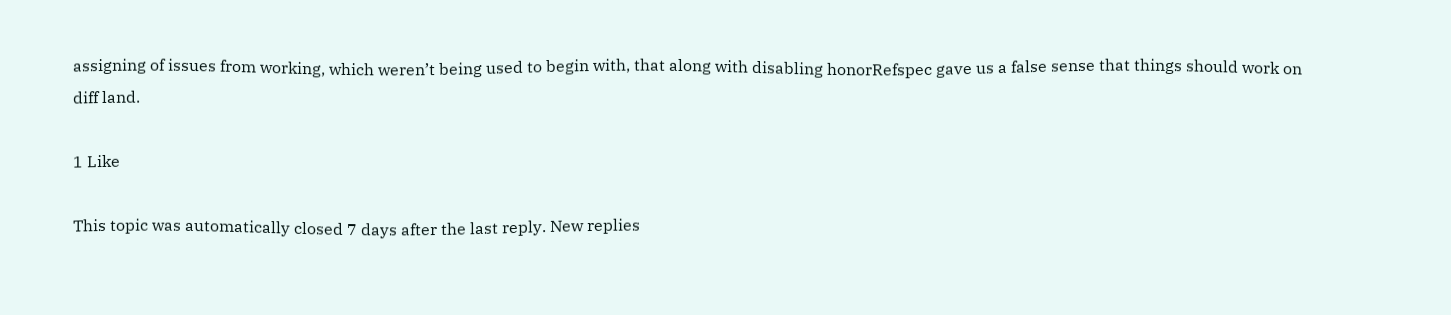assigning of issues from working, which weren’t being used to begin with, that along with disabling honorRefspec gave us a false sense that things should work on diff land.

1 Like

This topic was automatically closed 7 days after the last reply. New replies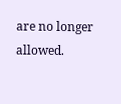are no longer allowed.